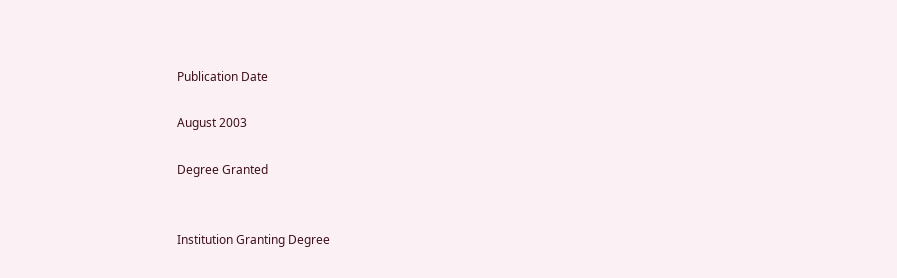Publication Date

August 2003

Degree Granted


Institution Granting Degree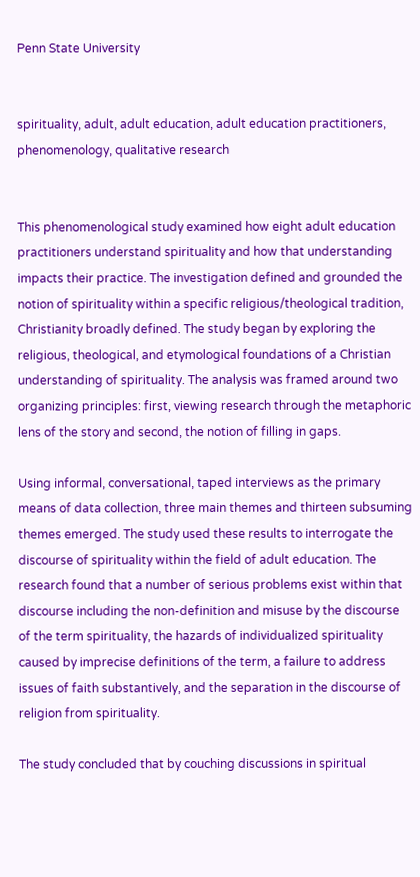Penn State University


spirituality, adult, adult education, adult education practitioners, phenomenology, qualitative research


This phenomenological study examined how eight adult education practitioners understand spirituality and how that understanding impacts their practice. The investigation defined and grounded the notion of spirituality within a specific religious/theological tradition, Christianity broadly defined. The study began by exploring the religious, theological, and etymological foundations of a Christian understanding of spirituality. The analysis was framed around two organizing principles: first, viewing research through the metaphoric lens of the story and second, the notion of filling in gaps.

Using informal, conversational, taped interviews as the primary means of data collection, three main themes and thirteen subsuming themes emerged. The study used these results to interrogate the discourse of spirituality within the field of adult education. The research found that a number of serious problems exist within that discourse including the non-definition and misuse by the discourse of the term spirituality, the hazards of individualized spirituality caused by imprecise definitions of the term, a failure to address issues of faith substantively, and the separation in the discourse of religion from spirituality.

The study concluded that by couching discussions in spiritual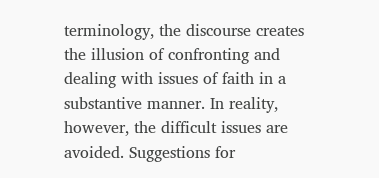terminology, the discourse creates the illusion of confronting and dealing with issues of faith in a substantive manner. In reality, however, the difficult issues are avoided. Suggestions for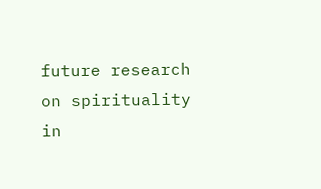future research on spirituality in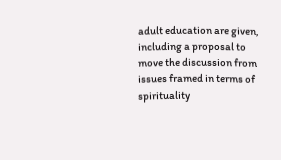adult education are given, including a proposal to move the discussion from issues framed in terms of spirituality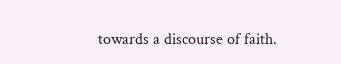towards a discourse of faith.